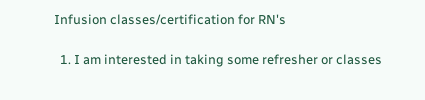Infusion classes/certification for RN's

  1. I am interested in taking some refresher or classes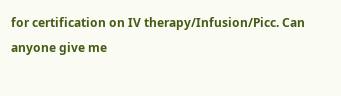for certification on IV therapy/Infusion/Picc. Can anyone give me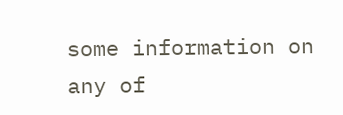some information on any of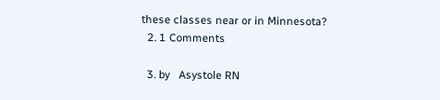these classes near or in Minnesota?
  2. 1 Comments

  3. by   Asystole RN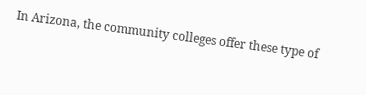In Arizona, the community colleges offer these type of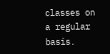classes on a regular basis.